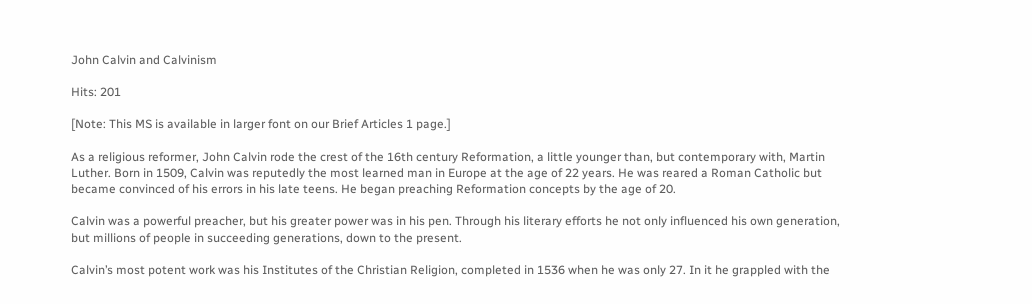John Calvin and Calvinism

Hits: 201

[Note: This MS is available in larger font on our Brief Articles 1 page.]

As a religious reformer, John Calvin rode the crest of the 16th century Reformation, a little younger than, but contemporary with, Martin Luther. Born in 1509, Calvin was reputedly the most learned man in Europe at the age of 22 years. He was reared a Roman Catholic but became convinced of his errors in his late teens. He began preaching Reformation concepts by the age of 20.

Calvin was a powerful preacher, but his greater power was in his pen. Through his literary efforts he not only influenced his own generation, but millions of people in succeeding generations, down to the present.

Calvin’s most potent work was his Institutes of the Christian Religion, completed in 1536 when he was only 27. In it he grappled with the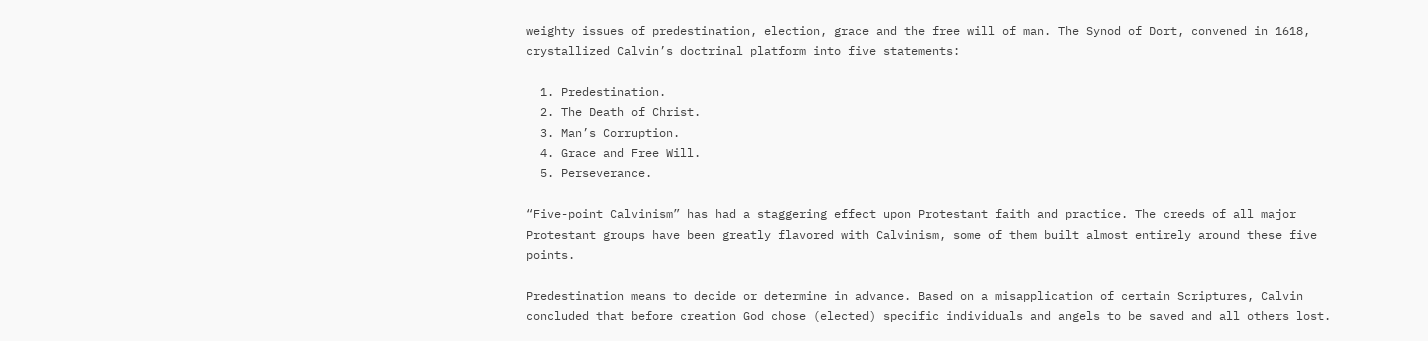weighty issues of predestination, election, grace and the free will of man. The Synod of Dort, convened in 1618, crystallized Calvin’s doctrinal platform into five statements:

  1. Predestination.
  2. The Death of Christ.
  3. Man’s Corruption.
  4. Grace and Free Will.
  5. Perseverance.

“Five-point Calvinism” has had a staggering effect upon Protestant faith and practice. The creeds of all major Protestant groups have been greatly flavored with Calvinism, some of them built almost entirely around these five points.

Predestination means to decide or determine in advance. Based on a misapplication of certain Scriptures, Calvin concluded that before creation God chose (elected) specific individuals and angels to be saved and all others lost.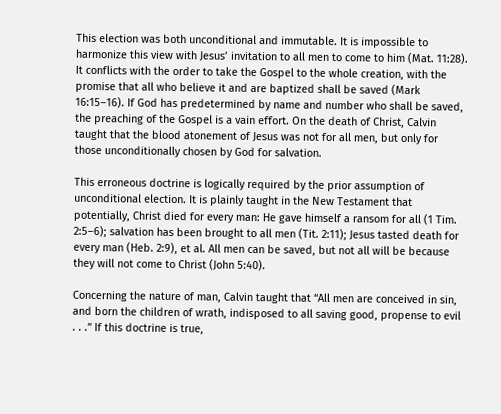This election was both unconditional and immutable. It is impossible to harmonize this view with Jesus’ invitation to all men to come to him (Mat. 11:28). It conflicts with the order to take the Gospel to the whole creation, with the promise that all who believe it and are baptized shall be saved (Mark 16:15–16). If God has predetermined by name and number who shall be saved, the preaching of the Gospel is a vain effort. On the death of Christ, Calvin taught that the blood atonement of Jesus was not for all men, but only for those unconditionally chosen by God for salvation.

This erroneous doctrine is logically required by the prior assumption of unconditional election. It is plainly taught in the New Testament that potentially, Christ died for every man: He gave himself a ransom for all (1 Tim. 2:5–6); salvation has been brought to all men (Tit. 2:11); Jesus tasted death for every man (Heb. 2:9), et al. All men can be saved, but not all will be because they will not come to Christ (John 5:40).

Concerning the nature of man, Calvin taught that “All men are conceived in sin, and born the children of wrath, indisposed to all saving good, propense to evil . . .” If this doctrine is true,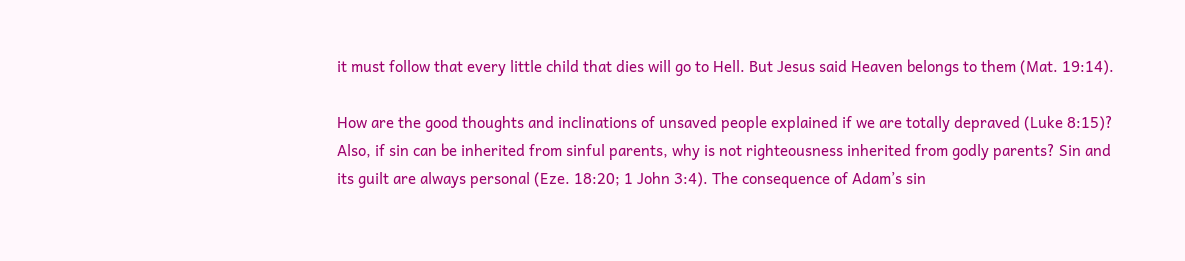it must follow that every little child that dies will go to Hell. But Jesus said Heaven belongs to them (Mat. 19:14).

How are the good thoughts and inclinations of unsaved people explained if we are totally depraved (Luke 8:15)? Also, if sin can be inherited from sinful parents, why is not righteousness inherited from godly parents? Sin and its guilt are always personal (Eze. 18:20; 1 John 3:4). The consequence of Adam’s sin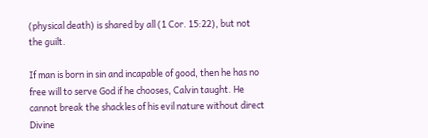(physical death) is shared by all (1 Cor. 15:22), but not the guilt.

If man is born in sin and incapable of good, then he has no free will to serve God if he chooses, Calvin taught. He cannot break the shackles of his evil nature without direct Divine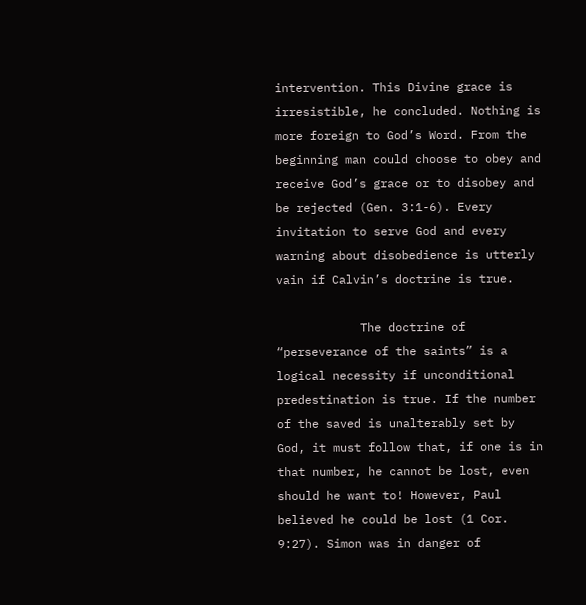intervention. This Divine grace is irresistible, he concluded. Nothing is more foreign to God’s Word. From the beginning man could choose to obey and receive God’s grace or to disobey and be rejected (Gen. 3:1-6). Every invitation to serve God and every warning about disobedience is utterly vain if Calvin’s doctrine is true.

            The doctrine of “perseverance of the saints” is a logical necessity if unconditional predestination is true. If the number of the saved is unalterably set by God, it must follow that, if one is in that number, he cannot be lost, even should he want to! However, Paul believed he could be lost (1 Cor. 9:27). Simon was in danger of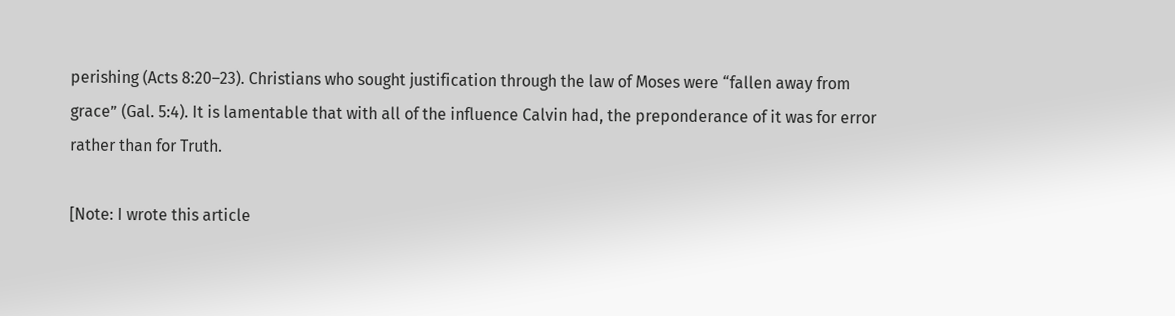perishing (Acts 8:20–23). Christians who sought justification through the law of Moses were “fallen away from grace” (Gal. 5:4). It is lamentable that with all of the influence Calvin had, the preponderance of it was for error rather than for Truth.

[Note: I wrote this article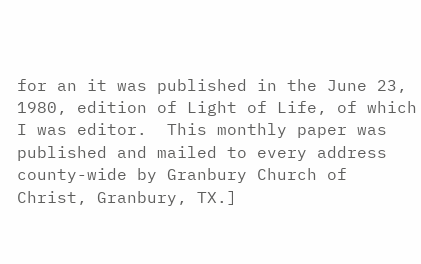for an it was published in the June 23, 1980, edition of Light of Life, of which I was editor.  This monthly paper was published and mailed to every address county-wide by Granbury Church of Christ, Granbury, TX.]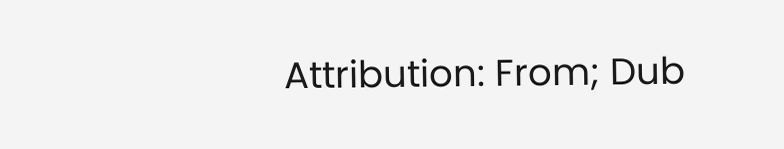Attribution: From; Dub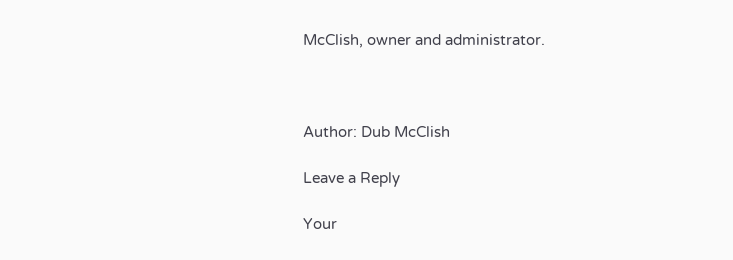McClish, owner and administrator.



Author: Dub McClish

Leave a Reply

Your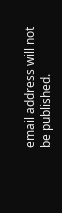email address will not be published.